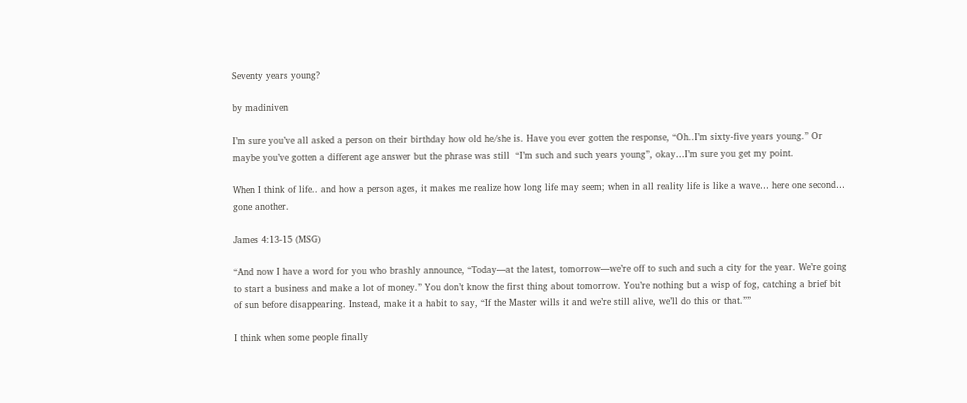Seventy years young?

by madiniven

I’m sure you’ve all asked a person on their birthday how old he/she is. Have you ever gotten the response, “Oh..I’m sixty-five years young.” Or maybe you’ve gotten a different age answer but the phrase was still  “I’m such and such years young”, okay…I’m sure you get my point.

When I think of life.. and how a person ages, it makes me realize how long life may seem; when in all reality life is like a wave… here one second… gone another.

James 4:13-15 (MSG)

“And now I have a word for you who brashly announce, “Today—at the latest, tomorrow—we’re off to such and such a city for the year. We’re going to start a business and make a lot of money.” You don’t know the first thing about tomorrow. You’re nothing but a wisp of fog, catching a brief bit of sun before disappearing. Instead, make it a habit to say, “If the Master wills it and we’re still alive, we’ll do this or that.””

I think when some people finally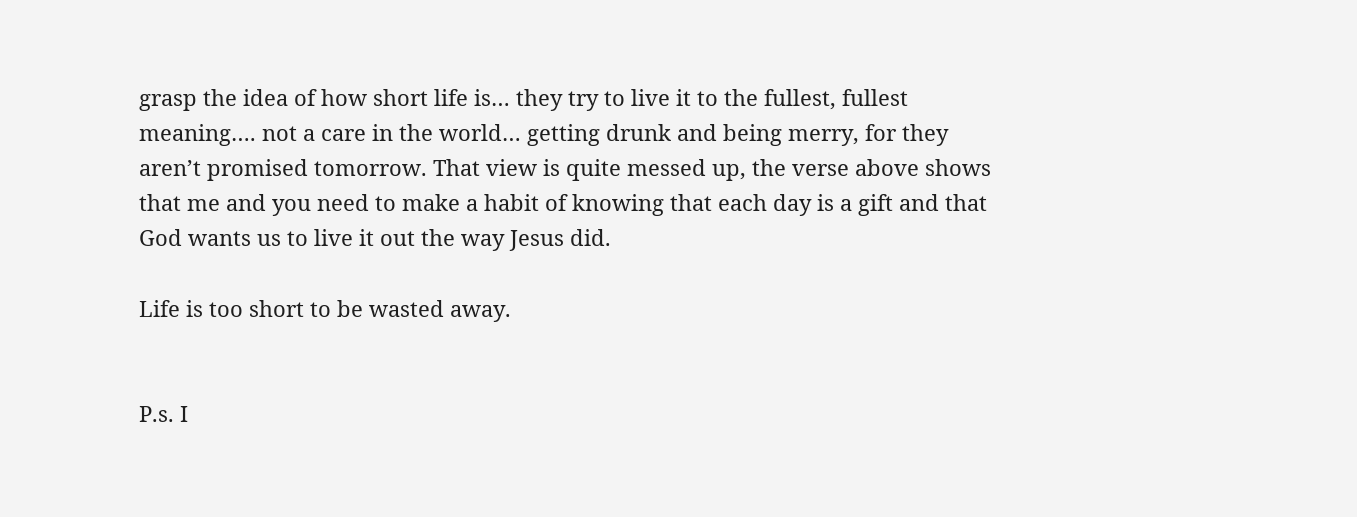grasp the idea of how short life is… they try to live it to the fullest, fullest meaning…. not a care in the world… getting drunk and being merry, for they aren’t promised tomorrow. That view is quite messed up, the verse above shows that me and you need to make a habit of knowing that each day is a gift and that God wants us to live it out the way Jesus did.

Life is too short to be wasted away.


P.s. I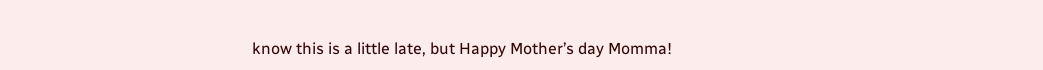know this is a little late, but Happy Mother’s day Momma!